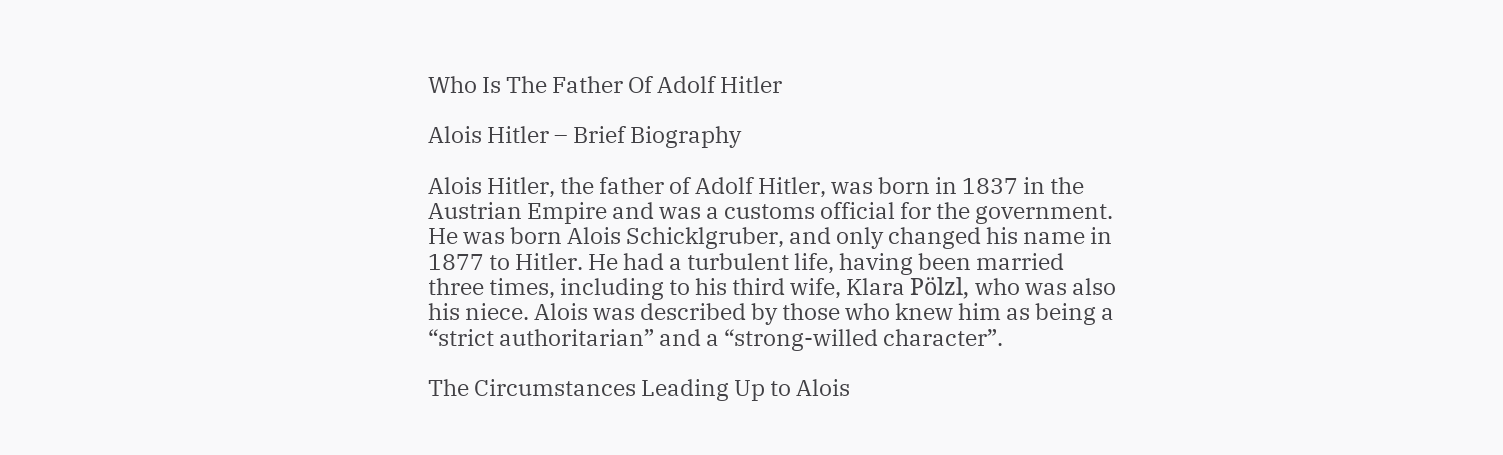Who Is The Father Of Adolf Hitler

Alois Hitler – Brief Biography

Alois Hitler, the father of Adolf Hitler, was born in 1837 in the Austrian Empire and was a customs official for the government. He was born Alois Schicklgruber, and only changed his name in 1877 to Hitler. He had a turbulent life, having been married three times, including to his third wife, Klara Pölzl, who was also his niece. Alois was described by those who knew him as being a “strict authoritarian” and a “strong-willed character”.

The Circumstances Leading Up to Alois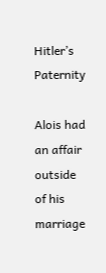Hitler’s Paternity

Alois had an affair outside of his marriage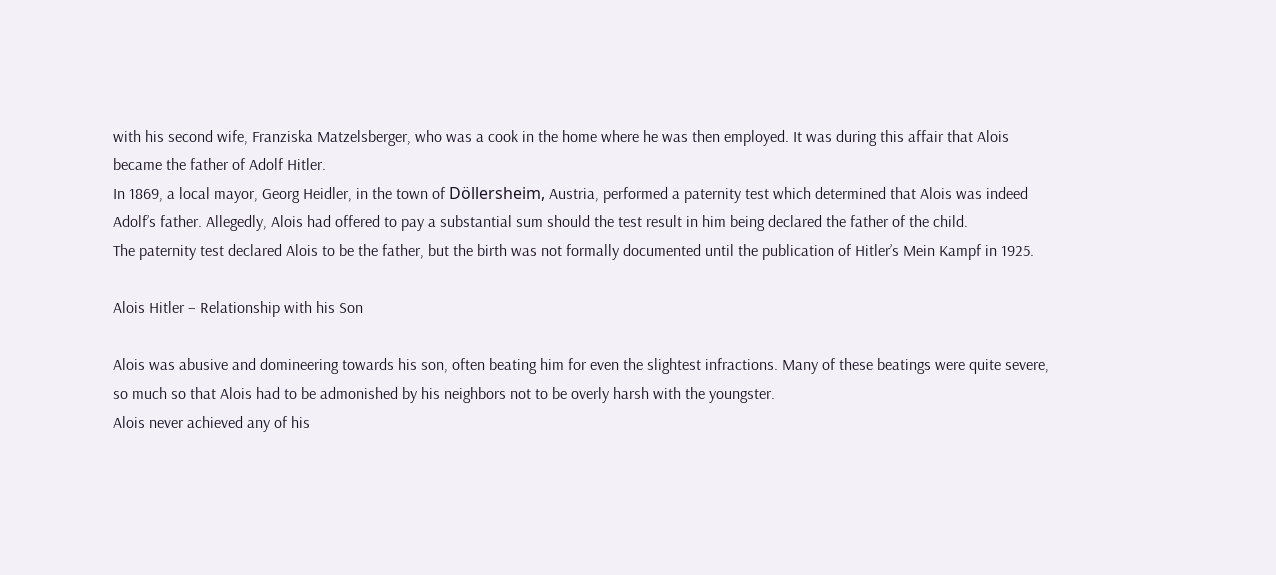with his second wife, Franziska Matzelsberger, who was a cook in the home where he was then employed. It was during this affair that Alois became the father of Adolf Hitler.
In 1869, a local mayor, Georg Heidler, in the town of Döllersheim, Austria, performed a paternity test which determined that Alois was indeed Adolf’s father. Allegedly, Alois had offered to pay a substantial sum should the test result in him being declared the father of the child.
The paternity test declared Alois to be the father, but the birth was not formally documented until the publication of Hitler’s Mein Kampf in 1925.

Alois Hitler – Relationship with his Son

Alois was abusive and domineering towards his son, often beating him for even the slightest infractions. Many of these beatings were quite severe, so much so that Alois had to be admonished by his neighbors not to be overly harsh with the youngster.
Alois never achieved any of his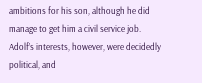ambitions for his son, although he did manage to get him a civil service job. Adolf’s interests, however, were decidedly political, and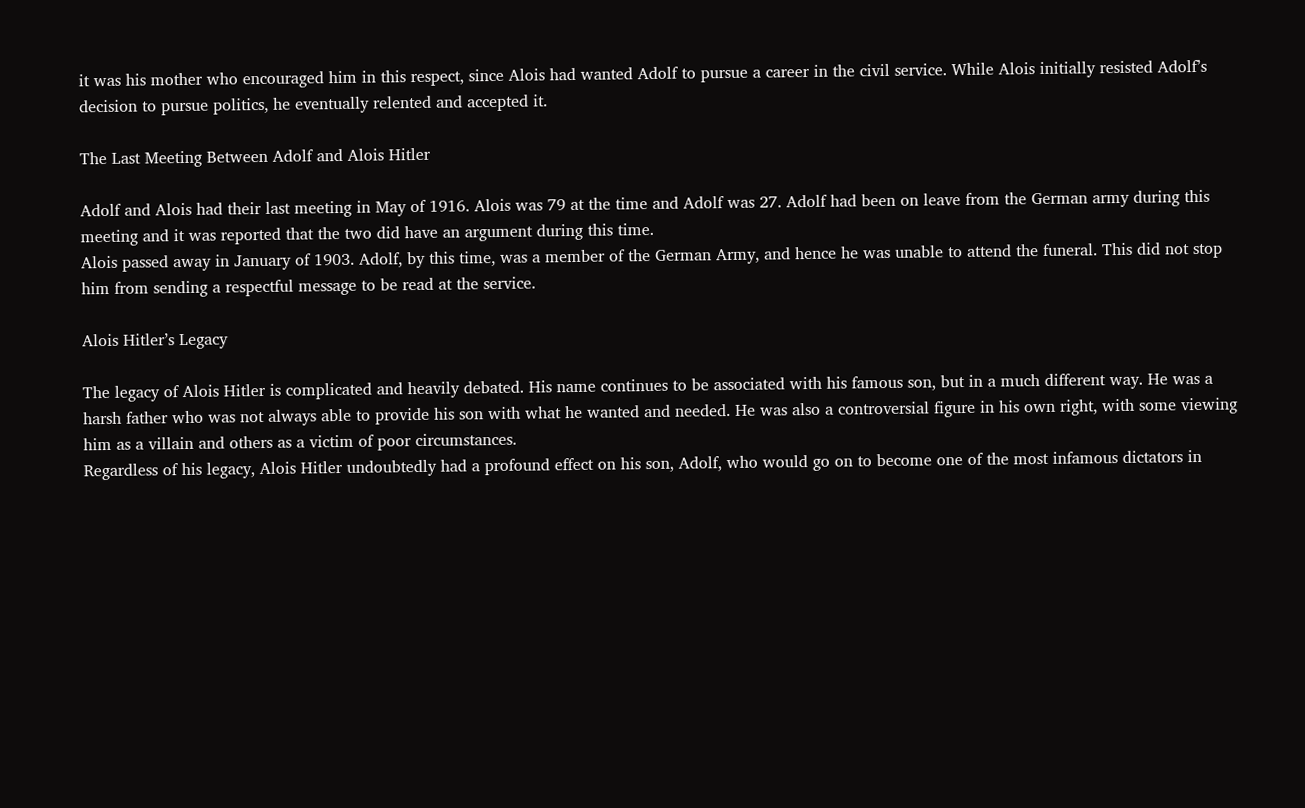it was his mother who encouraged him in this respect, since Alois had wanted Adolf to pursue a career in the civil service. While Alois initially resisted Adolf’s decision to pursue politics, he eventually relented and accepted it.

The Last Meeting Between Adolf and Alois Hitler

Adolf and Alois had their last meeting in May of 1916. Alois was 79 at the time and Adolf was 27. Adolf had been on leave from the German army during this meeting and it was reported that the two did have an argument during this time.
Alois passed away in January of 1903. Adolf, by this time, was a member of the German Army, and hence he was unable to attend the funeral. This did not stop him from sending a respectful message to be read at the service.

Alois Hitler’s Legacy

The legacy of Alois Hitler is complicated and heavily debated. His name continues to be associated with his famous son, but in a much different way. He was a harsh father who was not always able to provide his son with what he wanted and needed. He was also a controversial figure in his own right, with some viewing him as a villain and others as a victim of poor circumstances.
Regardless of his legacy, Alois Hitler undoubtedly had a profound effect on his son, Adolf, who would go on to become one of the most infamous dictators in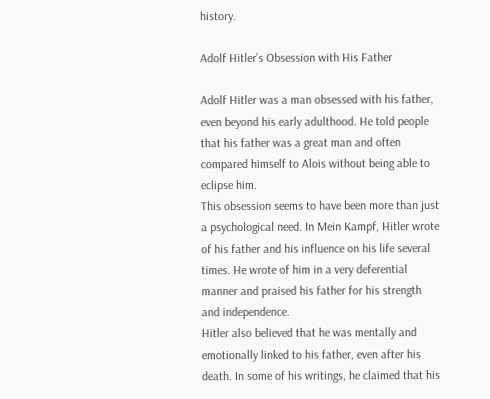history.

Adolf Hitler’s Obsession with His Father

Adolf Hitler was a man obsessed with his father, even beyond his early adulthood. He told people that his father was a great man and often compared himself to Alois without being able to eclipse him.
This obsession seems to have been more than just a psychological need. In Mein Kampf, Hitler wrote of his father and his influence on his life several times. He wrote of him in a very deferential manner and praised his father for his strength and independence.
Hitler also believed that he was mentally and emotionally linked to his father, even after his death. In some of his writings, he claimed that his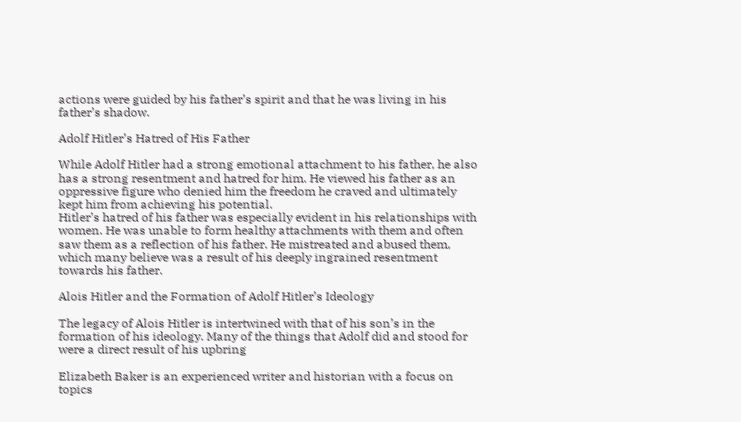actions were guided by his father’s spirit and that he was living in his father’s shadow.

Adolf Hitler’s Hatred of His Father

While Adolf Hitler had a strong emotional attachment to his father, he also has a strong resentment and hatred for him. He viewed his father as an oppressive figure who denied him the freedom he craved and ultimately kept him from achieving his potential.
Hitler’s hatred of his father was especially evident in his relationships with women. He was unable to form healthy attachments with them and often saw them as a reflection of his father. He mistreated and abused them, which many believe was a result of his deeply ingrained resentment towards his father.

Alois Hitler and the Formation of Adolf Hitler’s Ideology

The legacy of Alois Hitler is intertwined with that of his son’s in the formation of his ideology. Many of the things that Adolf did and stood for were a direct result of his upbring

Elizabeth Baker is an experienced writer and historian with a focus on topics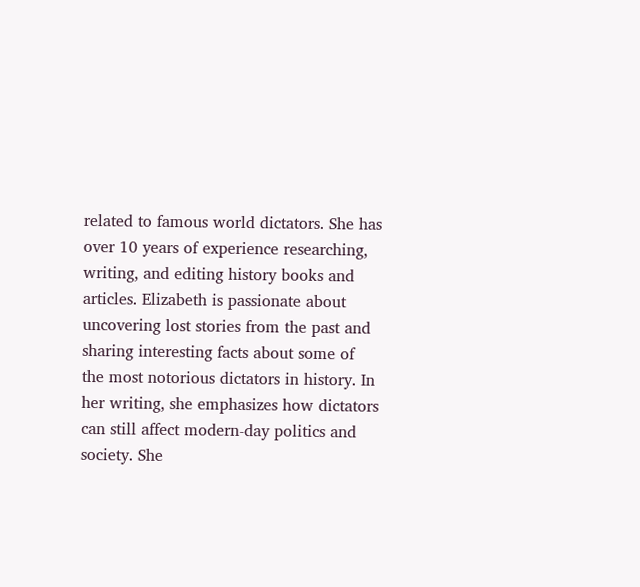related to famous world dictators. She has over 10 years of experience researching, writing, and editing history books and articles. Elizabeth is passionate about uncovering lost stories from the past and sharing interesting facts about some of the most notorious dictators in history. In her writing, she emphasizes how dictators can still affect modern-day politics and society. She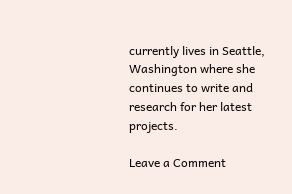currently lives in Seattle, Washington where she continues to write and research for her latest projects.

Leave a Comment